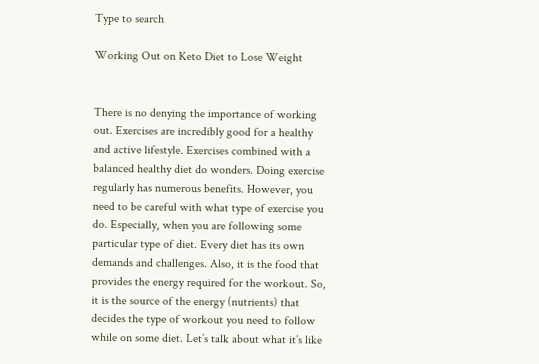Type to search

Working Out on Keto Diet to Lose Weight


There is no denying the importance of working out. Exercises are incredibly good for a healthy and active lifestyle. Exercises combined with a balanced healthy diet do wonders. Doing exercise regularly has numerous benefits. However, you need to be careful with what type of exercise you do. Especially, when you are following some particular type of diet. Every diet has its own demands and challenges. Also, it is the food that provides the energy required for the workout. So, it is the source of the energy (nutrients) that decides the type of workout you need to follow while on some diet. Let’s talk about what it’s like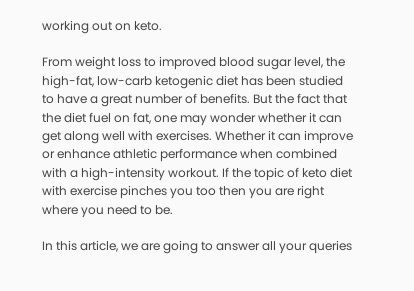working out on keto.

From weight loss to improved blood sugar level, the high-fat, low-carb ketogenic diet has been studied to have a great number of benefits. But the fact that the diet fuel on fat, one may wonder whether it can get along well with exercises. Whether it can improve or enhance athletic performance when combined with a high-intensity workout. If the topic of keto diet with exercise pinches you too then you are right where you need to be.

In this article, we are going to answer all your queries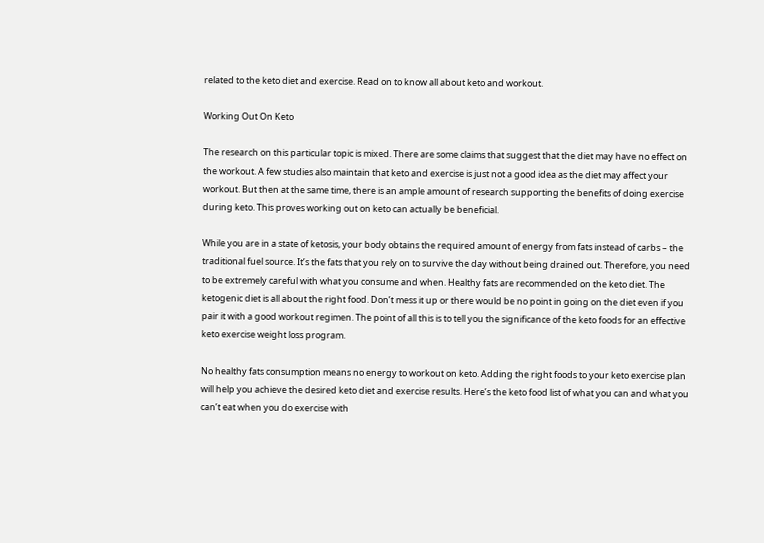related to the keto diet and exercise. Read on to know all about keto and workout.

Working Out On Keto

The research on this particular topic is mixed. There are some claims that suggest that the diet may have no effect on the workout. A few studies also maintain that keto and exercise is just not a good idea as the diet may affect your workout. But then at the same time, there is an ample amount of research supporting the benefits of doing exercise during keto. This proves working out on keto can actually be beneficial.

While you are in a state of ketosis, your body obtains the required amount of energy from fats instead of carbs – the traditional fuel source. It’s the fats that you rely on to survive the day without being drained out. Therefore, you need to be extremely careful with what you consume and when. Healthy fats are recommended on the keto diet. The ketogenic diet is all about the right food. Don’t mess it up or there would be no point in going on the diet even if you pair it with a good workout regimen. The point of all this is to tell you the significance of the keto foods for an effective keto exercise weight loss program.

No healthy fats consumption means no energy to workout on keto. Adding the right foods to your keto exercise plan will help you achieve the desired keto diet and exercise results. Here’s the keto food list of what you can and what you can’t eat when you do exercise with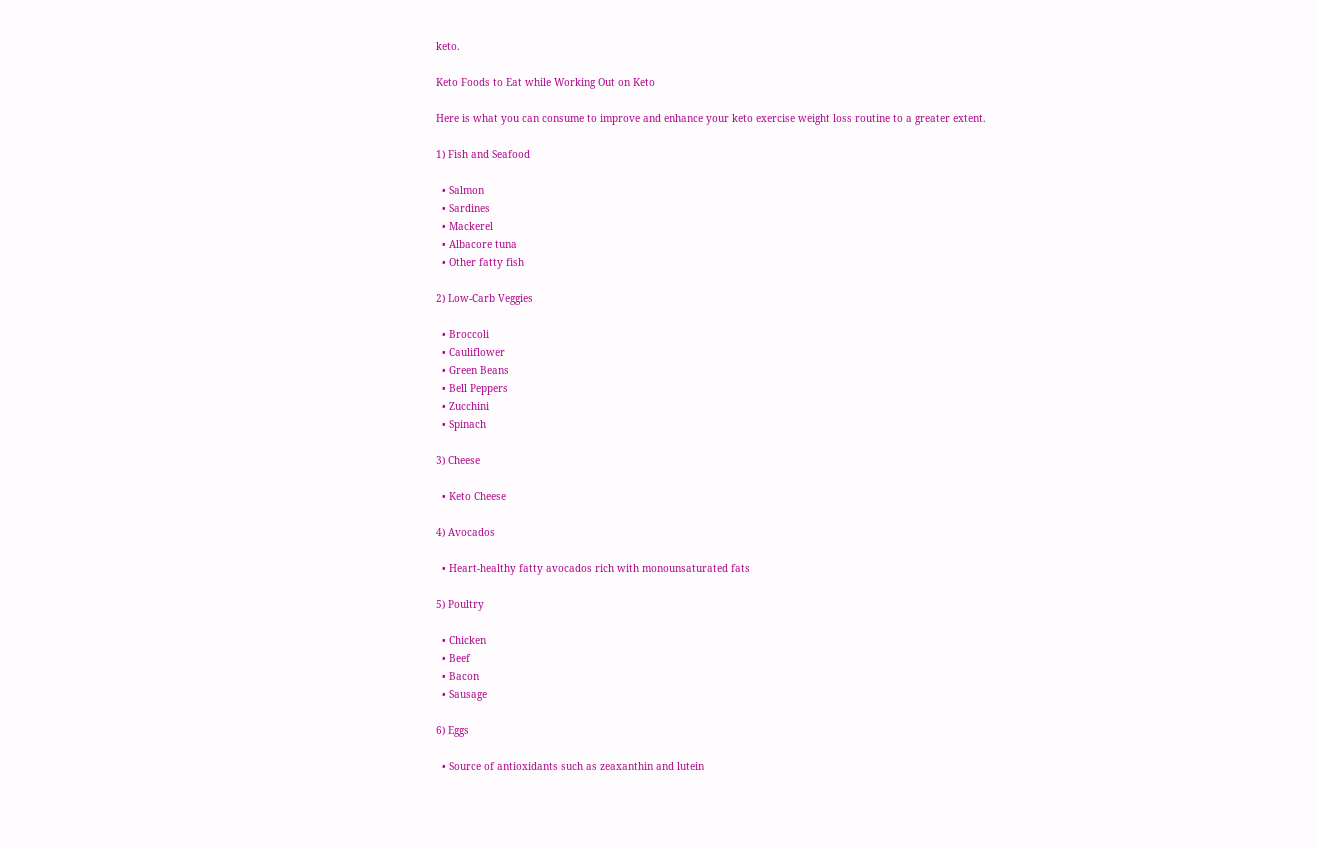keto.

Keto Foods to Eat while Working Out on Keto

Here is what you can consume to improve and enhance your keto exercise weight loss routine to a greater extent.

1) Fish and Seafood

  • Salmon
  • Sardines
  • Mackerel
  • Albacore tuna
  • Other fatty fish

2) Low-Carb Veggies

  • Broccoli
  • Cauliflower
  • Green Beans
  • Bell Peppers
  • Zucchini
  • Spinach

3) Cheese

  • Keto Cheese

4) Avocados

  • Heart-healthy fatty avocados rich with monounsaturated fats

5) Poultry

  • Chicken
  • Beef
  • Bacon
  • Sausage

6) Eggs

  • Source of antioxidants such as zeaxanthin and lutein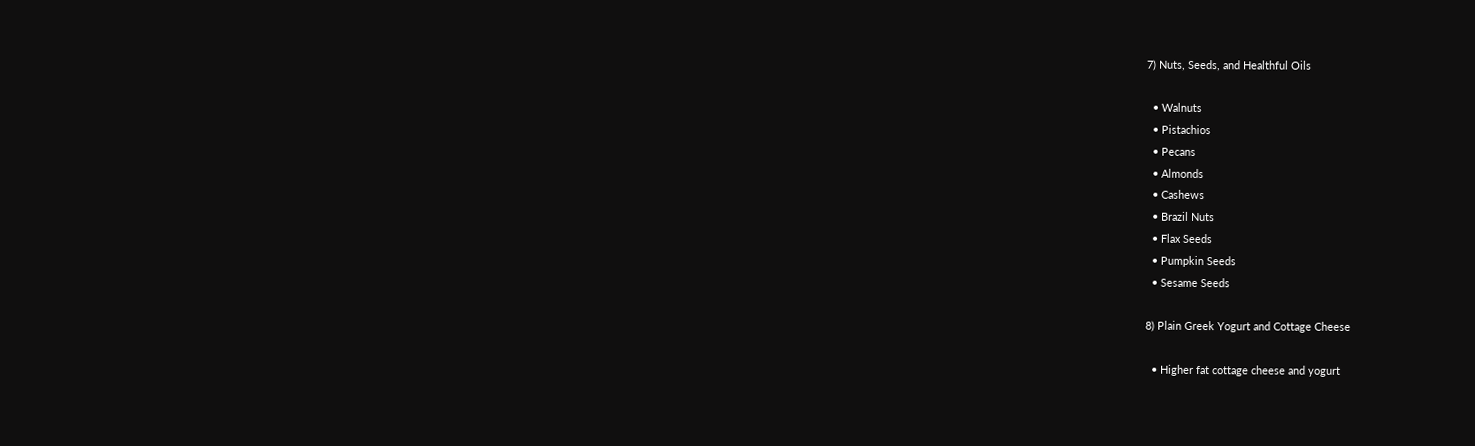7) Nuts, Seeds, and Healthful Oils

  • Walnuts
  • Pistachios
  • Pecans
  • Almonds
  • Cashews
  • Brazil Nuts
  • Flax Seeds
  • Pumpkin Seeds
  • Sesame Seeds

8) Plain Greek Yogurt and Cottage Cheese

  • Higher fat cottage cheese and yogurt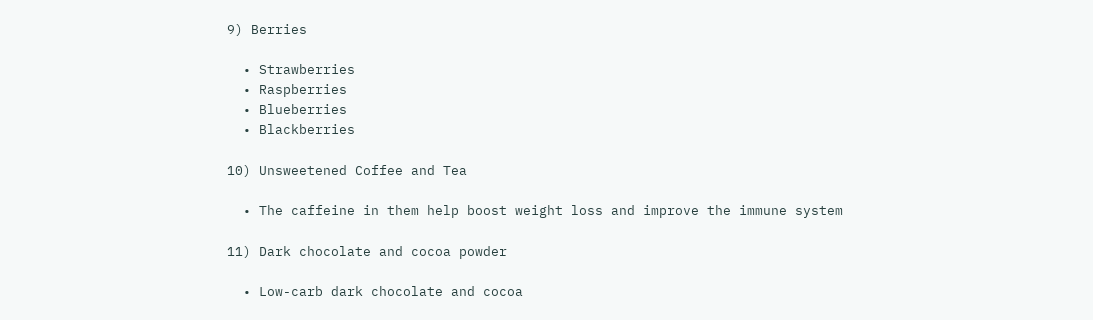9) Berries

  • Strawberries
  • Raspberries
  • Blueberries
  • Blackberries

10) Unsweetened Coffee and Tea

  • The caffeine in them help boost weight loss and improve the immune system

11) Dark chocolate and cocoa powder

  • Low-carb dark chocolate and cocoa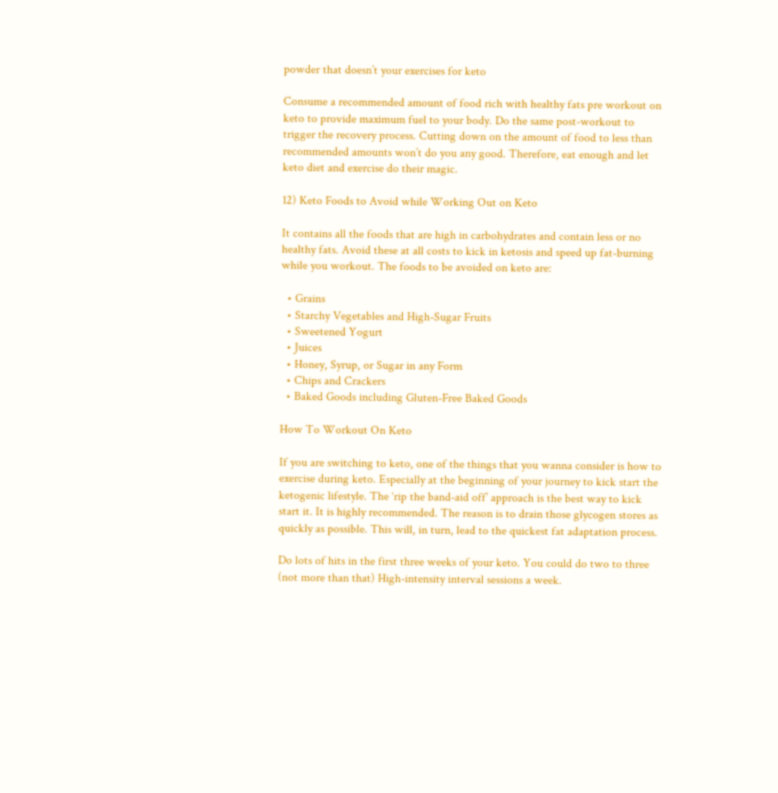powder that doesn’t your exercises for keto

Consume a recommended amount of food rich with healthy fats pre workout on keto to provide maximum fuel to your body. Do the same post-workout to trigger the recovery process. Cutting down on the amount of food to less than recommended amounts won’t do you any good. Therefore, eat enough and let keto diet and exercise do their magic.

12) Keto Foods to Avoid while Working Out on Keto

It contains all the foods that are high in carbohydrates and contain less or no healthy fats. Avoid these at all costs to kick in ketosis and speed up fat-burning while you workout. The foods to be avoided on keto are:

  • Grains
  • Starchy Vegetables and High-Sugar Fruits
  • Sweetened Yogurt
  • Juices
  • Honey, Syrup, or Sugar in any Form
  • Chips and Crackers
  • Baked Goods including Gluten-Free Baked Goods

How To Workout On Keto

If you are switching to keto, one of the things that you wanna consider is how to exercise during keto. Especially at the beginning of your journey to kick start the ketogenic lifestyle. The ‘rip the band-aid off’ approach is the best way to kick start it. It is highly recommended. The reason is to drain those glycogen stores as quickly as possible. This will, in turn, lead to the quickest fat adaptation process.

Do lots of hits in the first three weeks of your keto. You could do two to three (not more than that) High-intensity interval sessions a week.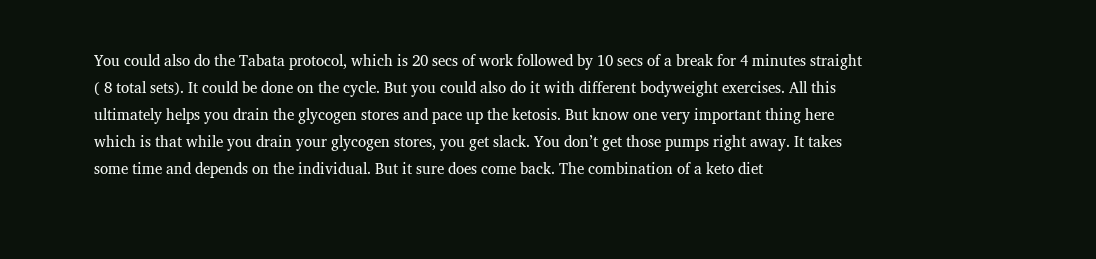You could also do the Tabata protocol, which is 20 secs of work followed by 10 secs of a break for 4 minutes straight ( 8 total sets). It could be done on the cycle. But you could also do it with different bodyweight exercises. All this ultimately helps you drain the glycogen stores and pace up the ketosis. But know one very important thing here which is that while you drain your glycogen stores, you get slack. You don’t get those pumps right away. It takes some time and depends on the individual. But it sure does come back. The combination of a keto diet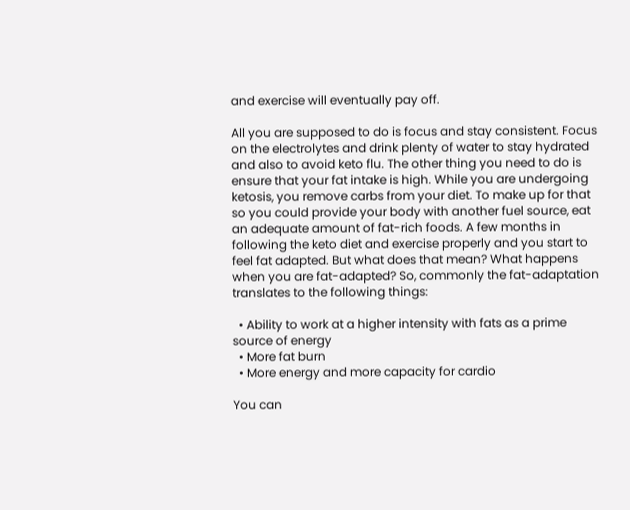and exercise will eventually pay off.

All you are supposed to do is focus and stay consistent. Focus on the electrolytes and drink plenty of water to stay hydrated and also to avoid keto flu. The other thing you need to do is ensure that your fat intake is high. While you are undergoing ketosis, you remove carbs from your diet. To make up for that so you could provide your body with another fuel source, eat an adequate amount of fat-rich foods. A few months in following the keto diet and exercise properly and you start to feel fat adapted. But what does that mean? What happens when you are fat-adapted? So, commonly the fat-adaptation translates to the following things:

  • Ability to work at a higher intensity with fats as a prime source of energy
  • More fat burn
  • More energy and more capacity for cardio

You can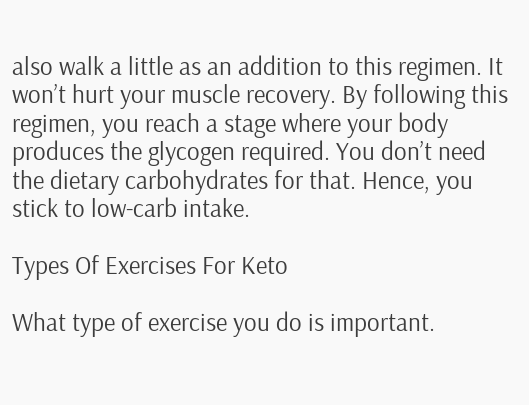also walk a little as an addition to this regimen. It won’t hurt your muscle recovery. By following this regimen, you reach a stage where your body produces the glycogen required. You don’t need the dietary carbohydrates for that. Hence, you stick to low-carb intake.

Types Of Exercises For Keto

What type of exercise you do is important.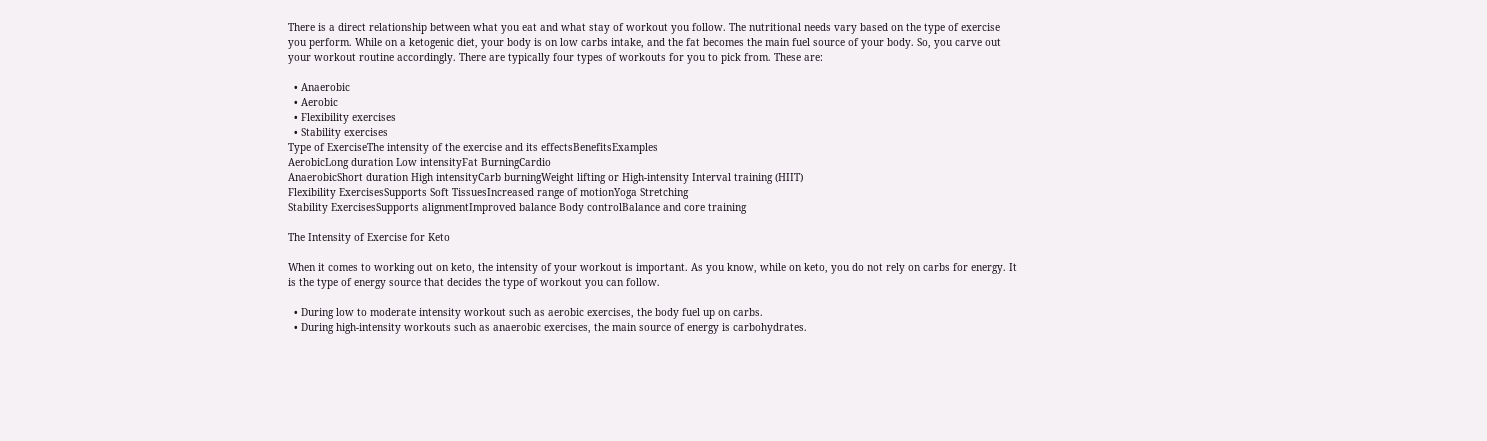There is a direct relationship between what you eat and what stay of workout you follow. The nutritional needs vary based on the type of exercise you perform. While on a ketogenic diet, your body is on low carbs intake, and the fat becomes the main fuel source of your body. So, you carve out your workout routine accordingly. There are typically four types of workouts for you to pick from. These are:

  • Anaerobic
  • Aerobic
  • Flexibility exercises
  • Stability exercises
Type of ExerciseThe intensity of the exercise and its effectsBenefitsExamples
AerobicLong duration Low intensityFat BurningCardio
AnaerobicShort duration High intensityCarb burningWeight lifting or High-intensity Interval training (HIIT)
Flexibility ExercisesSupports Soft TissuesIncreased range of motionYoga Stretching
Stability ExercisesSupports alignmentImproved balance Body controlBalance and core training

The Intensity of Exercise for Keto

When it comes to working out on keto, the intensity of your workout is important. As you know, while on keto, you do not rely on carbs for energy. It is the type of energy source that decides the type of workout you can follow.

  • During low to moderate intensity workout such as aerobic exercises, the body fuel up on carbs.
  • During high-intensity workouts such as anaerobic exercises, the main source of energy is carbohydrates.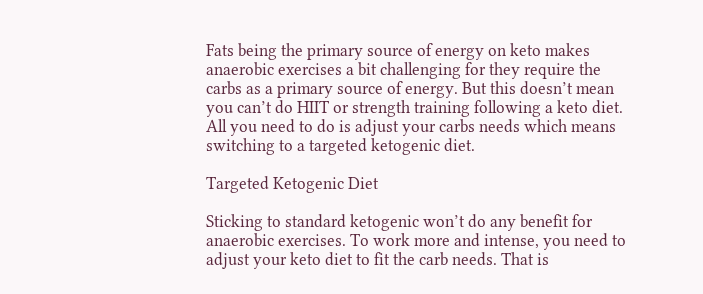Fats being the primary source of energy on keto makes anaerobic exercises a bit challenging for they require the carbs as a primary source of energy. But this doesn’t mean you can’t do HIIT or strength training following a keto diet. All you need to do is adjust your carbs needs which means switching to a targeted ketogenic diet.

Targeted Ketogenic Diet

Sticking to standard ketogenic won’t do any benefit for anaerobic exercises. To work more and intense, you need to adjust your keto diet to fit the carb needs. That is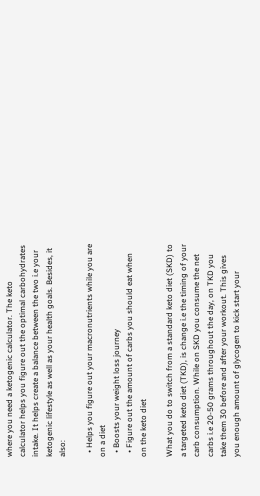where you need a ketogenic calculator. The keto calculator helps you figure out the optimal carbohydrates intake. It helps create a balance between the two i.e your ketogenic lifestyle as well as your health goals. Besides, it also:

  • Helps you figure out your macronutrients while you are on a diet
  • Boosts your weight loss journey
  • Figure out the amount of carbs you should eat when on the keto diet

What you do to switch from a standard keto diet (SKD) to a targeted keto diet (TKD), is change i.e the timing of your carb consumption. While on SKD you consume the net carbs i.e 20-50 grams throughout the day, on TKD you take them 30 before and after your workout. This gives you enough amount of glycogen to kick start your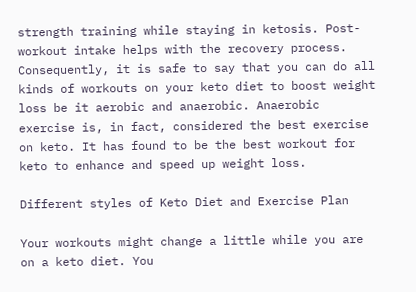strength training while staying in ketosis. Post-workout intake helps with the recovery process. Consequently, it is safe to say that you can do all kinds of workouts on your keto diet to boost weight loss be it aerobic and anaerobic. Anaerobic exercise is, in fact, considered the best exercise on keto. It has found to be the best workout for keto to enhance and speed up weight loss.

Different styles of Keto Diet and Exercise Plan

Your workouts might change a little while you are on a keto diet. You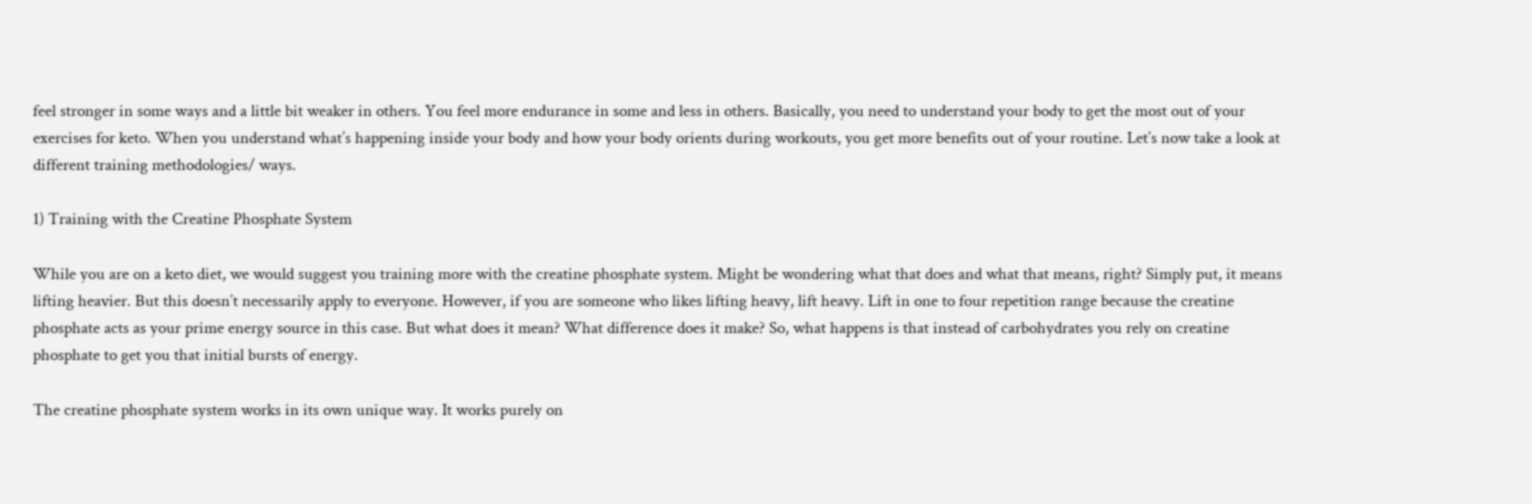feel stronger in some ways and a little bit weaker in others. You feel more endurance in some and less in others. Basically, you need to understand your body to get the most out of your exercises for keto. When you understand what’s happening inside your body and how your body orients during workouts, you get more benefits out of your routine. Let’s now take a look at different training methodologies/ ways.

1) Training with the Creatine Phosphate System

While you are on a keto diet, we would suggest you training more with the creatine phosphate system. Might be wondering what that does and what that means, right? Simply put, it means lifting heavier. But this doesn’t necessarily apply to everyone. However, if you are someone who likes lifting heavy, lift heavy. Lift in one to four repetition range because the creatine phosphate acts as your prime energy source in this case. But what does it mean? What difference does it make? So, what happens is that instead of carbohydrates you rely on creatine phosphate to get you that initial bursts of energy.

The creatine phosphate system works in its own unique way. It works purely on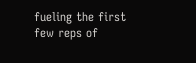fueling the first few reps of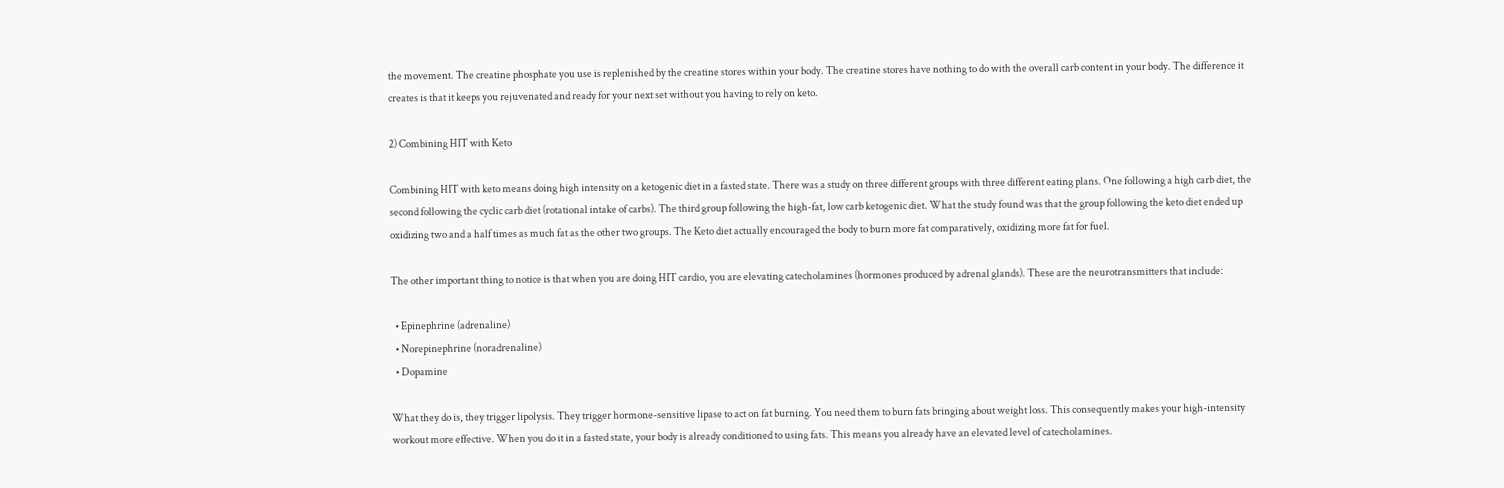the movement. The creatine phosphate you use is replenished by the creatine stores within your body. The creatine stores have nothing to do with the overall carb content in your body. The difference it creates is that it keeps you rejuvenated and ready for your next set without you having to rely on keto.

2) Combining HIT with Keto

Combining HIT with keto means doing high intensity on a ketogenic diet in a fasted state. There was a study on three different groups with three different eating plans. One following a high carb diet, the second following the cyclic carb diet (rotational intake of carbs). The third group following the high-fat, low carb ketogenic diet. What the study found was that the group following the keto diet ended up oxidizing two and a half times as much fat as the other two groups. The Keto diet actually encouraged the body to burn more fat comparatively, oxidizing more fat for fuel.

The other important thing to notice is that when you are doing HIT cardio, you are elevating catecholamines (hormones produced by adrenal glands). These are the neurotransmitters that include:

  • Epinephrine (adrenaline)
  • Norepinephrine (noradrenaline)
  • Dopamine

What they do is, they trigger lipolysis. They trigger hormone-sensitive lipase to act on fat burning. You need them to burn fats bringing about weight loss. This consequently makes your high-intensity workout more effective. When you do it in a fasted state, your body is already conditioned to using fats. This means you already have an elevated level of catecholamines.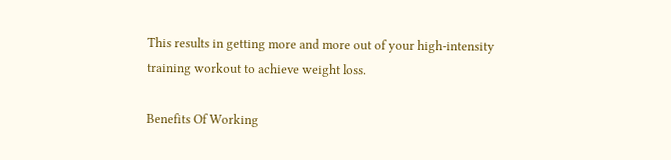This results in getting more and more out of your high-intensity training workout to achieve weight loss.

Benefits Of Working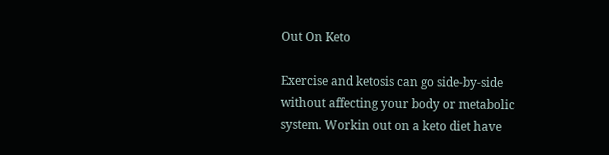Out On Keto

Exercise and ketosis can go side-by-side without affecting your body or metabolic system. Workin out on a keto diet have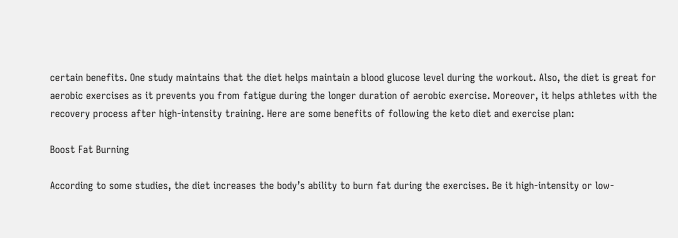certain benefits. One study maintains that the diet helps maintain a blood glucose level during the workout. Also, the diet is great for aerobic exercises as it prevents you from fatigue during the longer duration of aerobic exercise. Moreover, it helps athletes with the recovery process after high-intensity training. Here are some benefits of following the keto diet and exercise plan:

Boost Fat Burning

According to some studies, the diet increases the body’s ability to burn fat during the exercises. Be it high-intensity or low-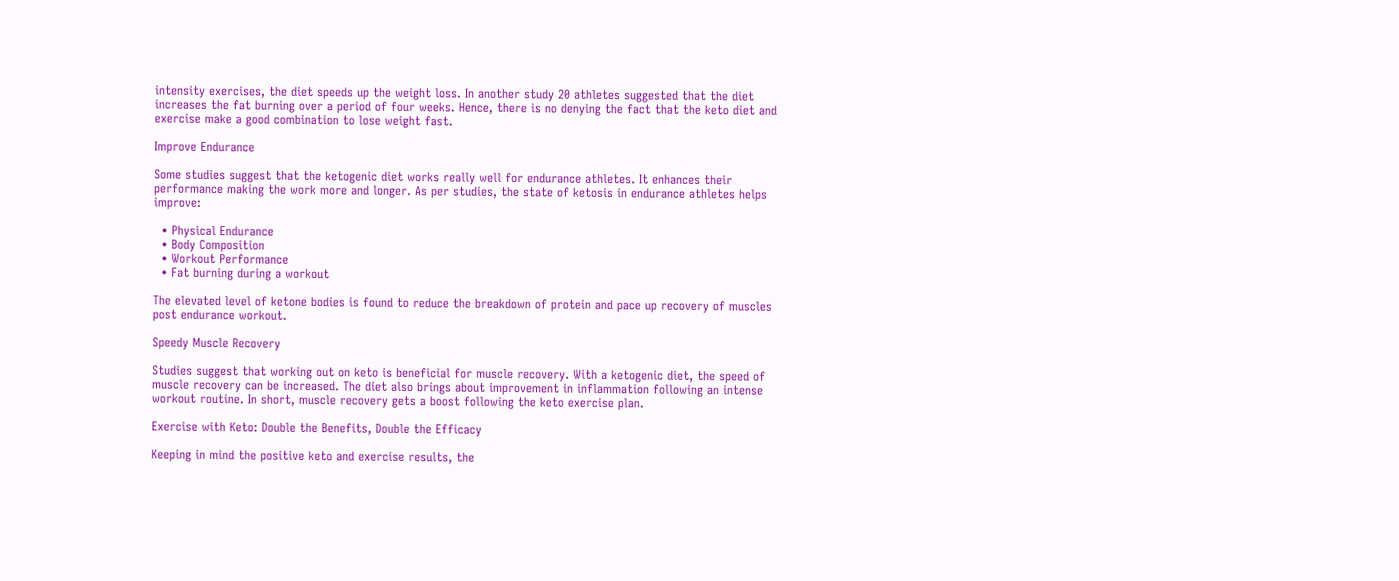intensity exercises, the diet speeds up the weight loss. In another study 20 athletes suggested that the diet increases the fat burning over a period of four weeks. Hence, there is no denying the fact that the keto diet and exercise make a good combination to lose weight fast.

Improve Endurance

Some studies suggest that the ketogenic diet works really well for endurance athletes. It enhances their performance making the work more and longer. As per studies, the state of ketosis in endurance athletes helps improve:

  • Physical Endurance
  • Body Composition
  • Workout Performance
  • Fat burning during a workout

The elevated level of ketone bodies is found to reduce the breakdown of protein and pace up recovery of muscles post endurance workout.

Speedy Muscle Recovery

Studies suggest that working out on keto is beneficial for muscle recovery. With a ketogenic diet, the speed of muscle recovery can be increased. The diet also brings about improvement in inflammation following an intense workout routine. In short, muscle recovery gets a boost following the keto exercise plan.

Exercise with Keto: Double the Benefits, Double the Efficacy

Keeping in mind the positive keto and exercise results, the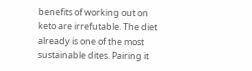benefits of working out on keto are irrefutable. The diet already is one of the most sustainable dites. Pairing it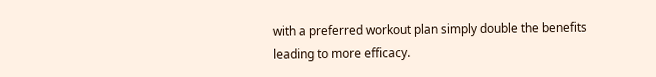with a preferred workout plan simply double the benefits leading to more efficacy.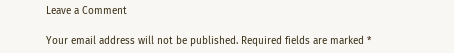Leave a Comment

Your email address will not be published. Required fields are marked *